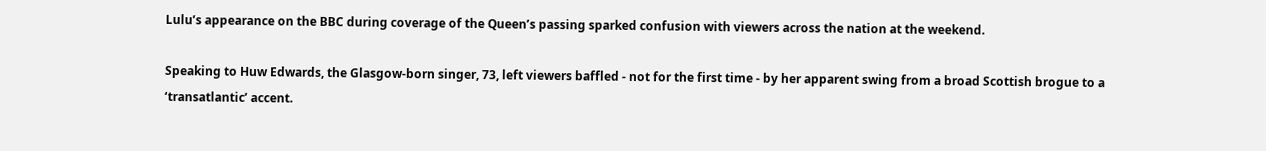Lulu’s appearance on the BBC during coverage of the Queen’s passing sparked confusion with viewers across the nation at the weekend.

Speaking to Huw Edwards, the Glasgow-born singer, 73, left viewers baffled - not for the first time - by her apparent swing from a broad Scottish brogue to a ‘transatlantic’ accent.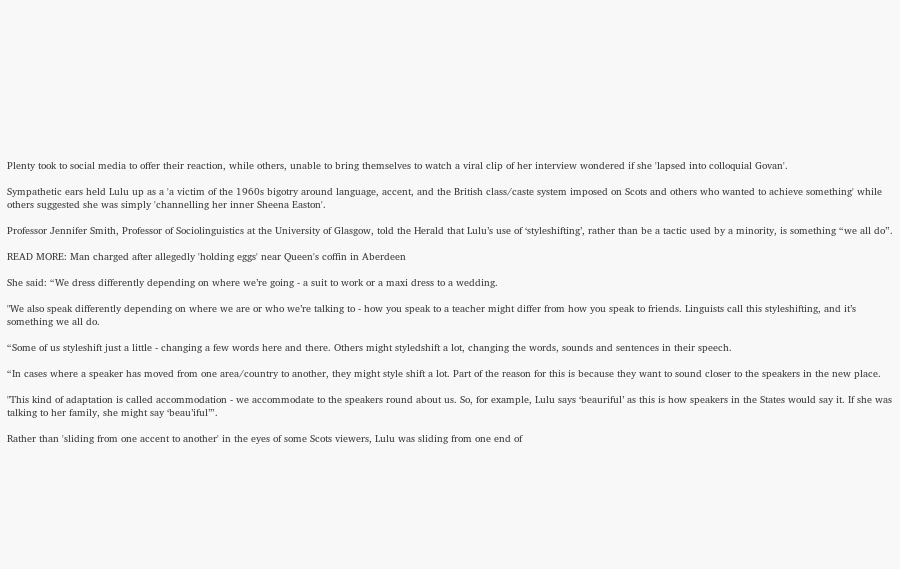Plenty took to social media to offer their reaction, while others, unable to bring themselves to watch a viral clip of her interview wondered if she 'lapsed into colloquial Govan'.

Sympathetic ears held Lulu up as a 'a victim of the 1960s bigotry around language, accent, and the British class/caste system imposed on Scots and others who wanted to achieve something' while others suggested she was simply 'channelling her inner Sheena Easton'.

Professor Jennifer Smith, Professor of Sociolinguistics at the University of Glasgow, told the Herald that Lulu’s use of ‘styleshifting’, rather than be a tactic used by a minority, is something “we all do”.

READ MORE: Man charged after allegedly 'holding eggs' near Queen's coffin in Aberdeen

She said: “We dress differently depending on where we’re going - a suit to work or a maxi dress to a wedding.

"We also speak differently depending on where we are or who we’re talking to - how you speak to a teacher might differ from how you speak to friends. Linguists call this styleshifting, and it’s something we all do.

“Some of us styleshift just a little - changing a few words here and there. Others might styledshift a lot, changing the words, sounds and sentences in their speech.

“In cases where a speaker has moved from one area/country to another, they might style shift a lot. Part of the reason for this is because they want to sound closer to the speakers in the new place.

"This kind of adaptation is called accommodation - we accommodate to the speakers round about us. So, for example, Lulu says ‘beauriful’ as this is how speakers in the States would say it. If she was talking to her family, she might say ‘beau’iful’”.

Rather than 'sliding from one accent to another' in the eyes of some Scots viewers, Lulu was sliding from one end of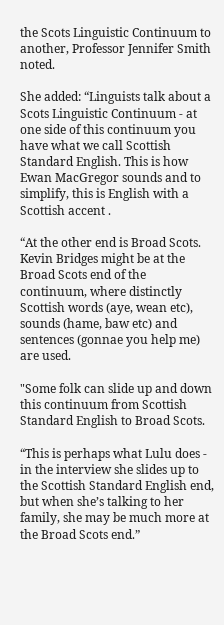the Scots Linguistic Continuum to another, Professor Jennifer Smith noted.

She added: “Linguists talk about a Scots Linguistic Continuum - at one side of this continuum you have what we call Scottish Standard English. This is how Ewan MacGregor sounds and to simplify, this is English with a Scottish accent .

“At the other end is Broad Scots. Kevin Bridges might be at the Broad Scots end of the continuum, where distinctly Scottish words (aye, wean etc), sounds (hame, baw etc) and sentences (gonnae you help me) are used.

"Some folk can slide up and down this continuum from Scottish Standard English to Broad Scots.

“This is perhaps what Lulu does - in the interview she slides up to the Scottish Standard English end, but when she’s talking to her family, she may be much more at the Broad Scots end.”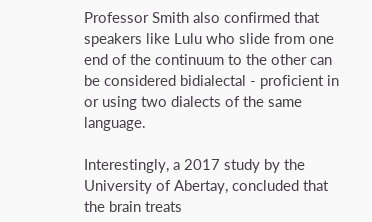Professor Smith also confirmed that speakers like Lulu who slide from one end of the continuum to the other can be considered bidialectal - proficient in or using two dialects of the same language.

Interestingly, a 2017 study by the University of Abertay, concluded that the brain treats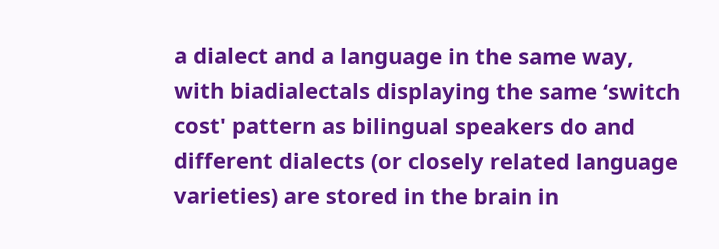a dialect and a language in the same way, with biadialectals displaying the same ‘switch cost' pattern as bilingual speakers do and different dialects (or closely related language varieties) are stored in the brain in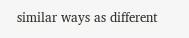similar ways as different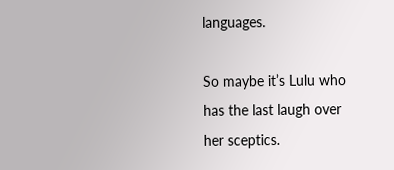languages.

So maybe it’s Lulu who has the last laugh over her sceptics.